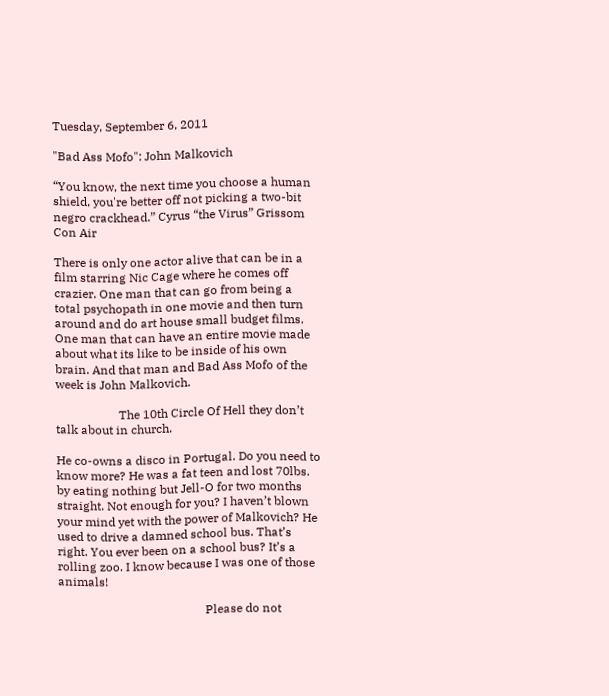Tuesday, September 6, 2011

"Bad Ass Mofo": John Malkovich

“You know, the next time you choose a human shield, you're better off not picking a two-bit negro crackhead.” Cyrus “the Virus” Grissom Con Air

There is only one actor alive that can be in a film starring Nic Cage where he comes off crazier. One man that can go from being a total psychopath in one movie and then turn around and do art house small budget films. One man that can have an entire movie made about what its like to be inside of his own brain. And that man and Bad Ass Mofo of the week is John Malkovich.

                     The 10th Circle Of Hell they don’t talk about in church.

He co-owns a disco in Portugal. Do you need to know more? He was a fat teen and lost 70lbs. by eating nothing but Jell-O for two months straight. Not enough for you? I haven’t blown your mind yet with the power of Malkovich? He used to drive a damned school bus. That’s right. You ever been on a school bus? It’s a rolling zoo. I know because I was one of those animals!

                                                 Please do not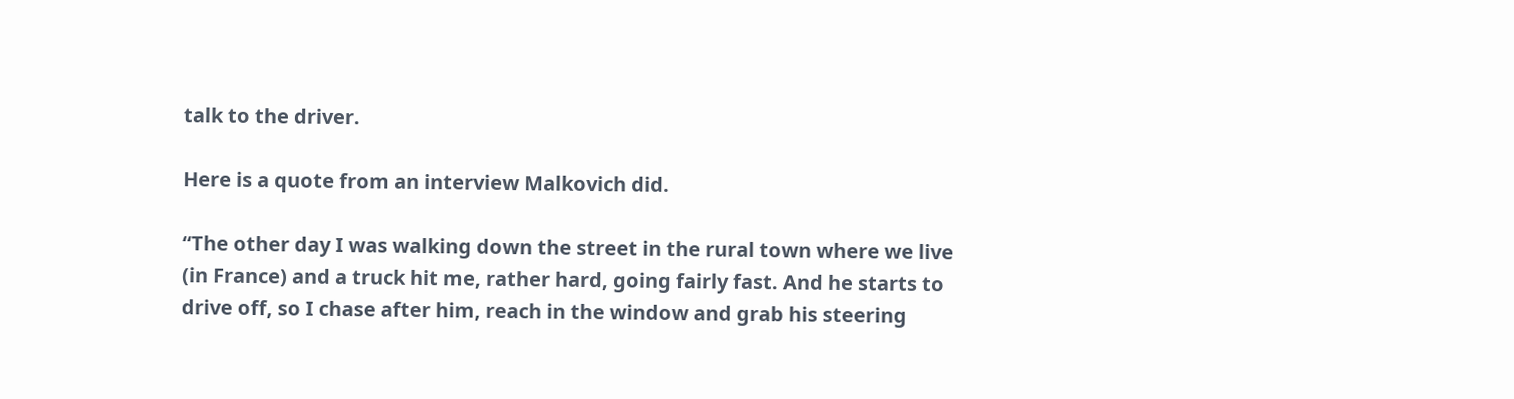talk to the driver.

Here is a quote from an interview Malkovich did.

“The other day I was walking down the street in the rural town where we live (in France) and a truck hit me, rather hard, going fairly fast. And he starts to drive off, so I chase after him, reach in the window and grab his steering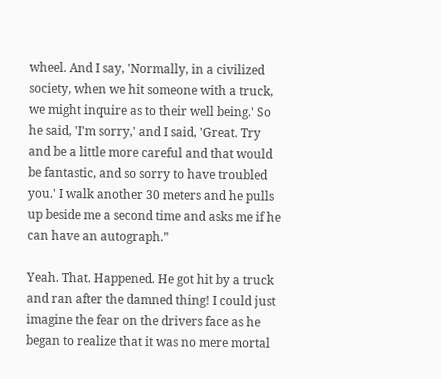wheel. And I say, 'Normally, in a civilized society, when we hit someone with a truck, we might inquire as to their well being.' So he said, 'I'm sorry,' and I said, 'Great. Try and be a little more careful and that would be fantastic, and so sorry to have troubled you.' I walk another 30 meters and he pulls up beside me a second time and asks me if he can have an autograph.”

Yeah. That. Happened. He got hit by a truck and ran after the damned thing! I could just imagine the fear on the drivers face as he began to realize that it was no mere mortal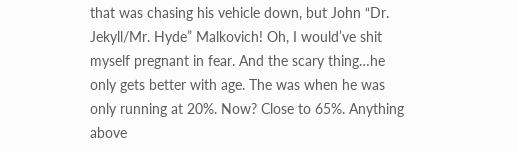that was chasing his vehicle down, but John “Dr. Jekyll/Mr. Hyde” Malkovich! Oh, I would’ve shit myself pregnant in fear. And the scary thing…he only gets better with age. The was when he was only running at 20%. Now? Close to 65%. Anything above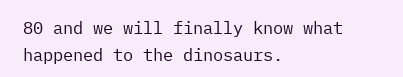80 and we will finally know what happened to the dinosaurs.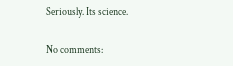Seriously. Its science.

No comments: